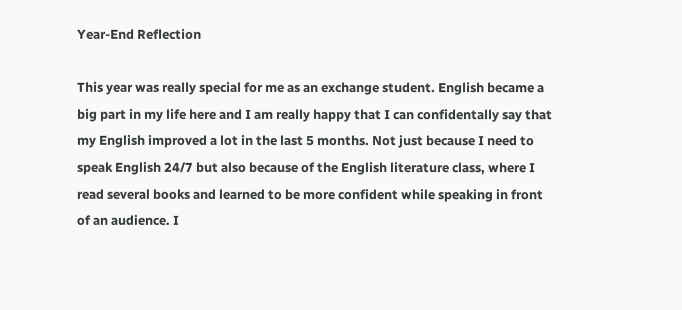Year-End Reflection

This year was really special for me as an exchange student. English became a big part in my life here and I am really happy that I can confidentally say that my English improved a lot in the last 5 months. Not just because I need to speak English 24/7 but also because of the English literature class, where I read several books and learned to be more confident while speaking in front of an audience. I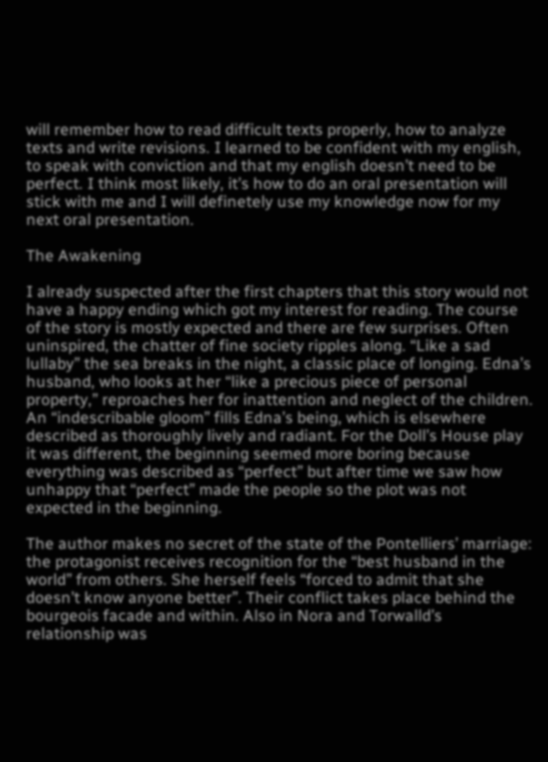will remember how to read difficult texts properly, how to analyze texts and write revisions. I learned to be confident with my english, to speak with conviction and that my english doesn’t need to be perfect. I think most likely, it’s how to do an oral presentation will stick with me and I will definetely use my knowledge now for my next oral presentation.

The Awakening

I already suspected after the first chapters that this story would not have a happy ending which got my interest for reading. The course of the story is mostly expected and there are few surprises. Often uninspired, the chatter of fine society ripples along. “Like a sad lullaby” the sea breaks in the night, a classic place of longing. Edna’s husband, who looks at her “like a precious piece of personal property,” reproaches her for inattention and neglect of the children. An “indescribable gloom” fills Edna’s being, which is elsewhere described as thoroughly lively and radiant. For the Doll’s House play it was different, the beginning seemed more boring because everything was described as “perfect” but after time we saw how unhappy that “perfect” made the people so the plot was not expected in the beginning.

The author makes no secret of the state of the Pontelliers’ marriage: the protagonist receives recognition for the “best husband in the world” from others. She herself feels “forced to admit that she doesn’t know anyone better”. Their conflict takes place behind the bourgeois facade and within. Also in Nora and Torwalld’s relationship was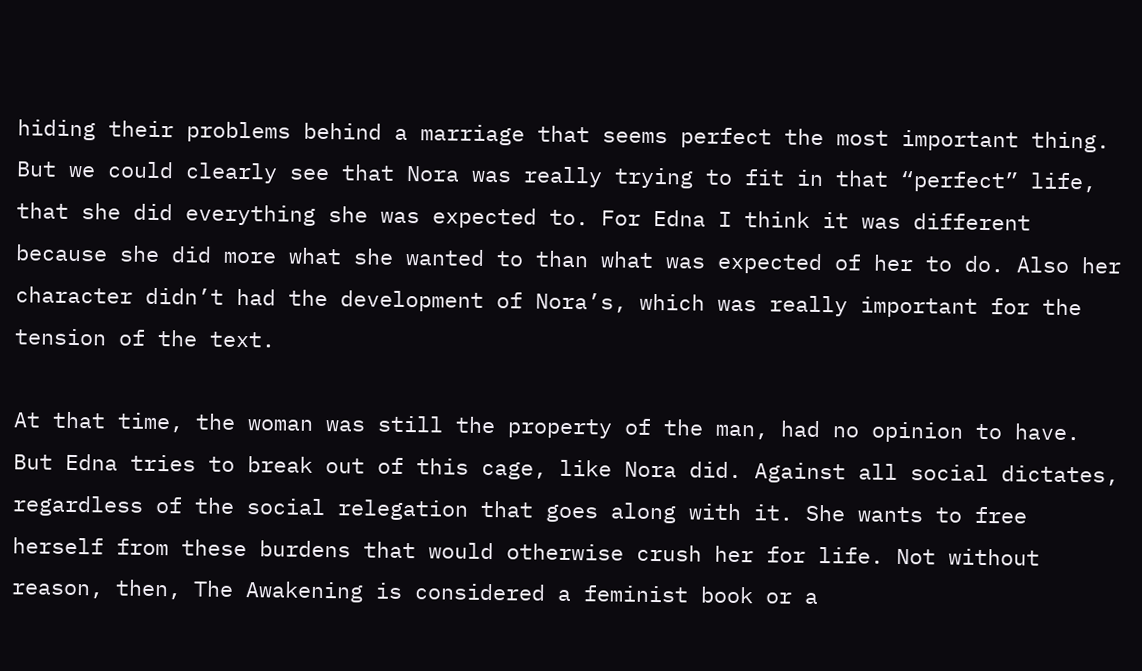hiding their problems behind a marriage that seems perfect the most important thing. But we could clearly see that Nora was really trying to fit in that “perfect” life, that she did everything she was expected to. For Edna I think it was different because she did more what she wanted to than what was expected of her to do. Also her character didn’t had the development of Nora’s, which was really important for the tension of the text.

At that time, the woman was still the property of the man, had no opinion to have. But Edna tries to break out of this cage, like Nora did. Against all social dictates, regardless of the social relegation that goes along with it. She wants to free herself from these burdens that would otherwise crush her for life. Not without reason, then, The Awakening is considered a feminist book or a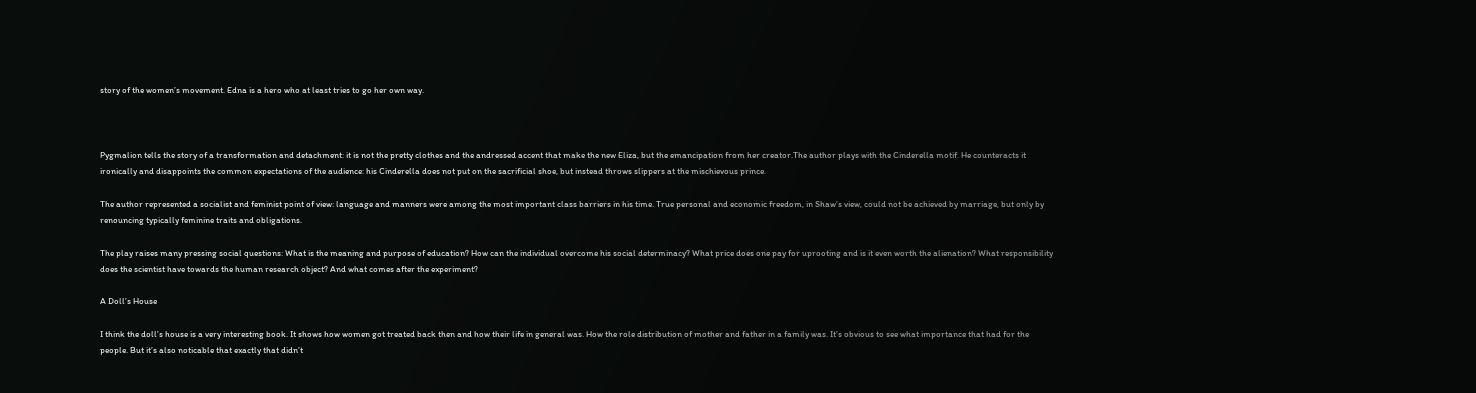story of the women’s movement. Edna is a hero who at least tries to go her own way.



Pygmalion tells the story of a transformation and detachment: it is not the pretty clothes and the andressed accent that make the new Eliza, but the emancipation from her creator.The author plays with the Cinderella motif. He counteracts it ironically and disappoints the common expectations of the audience: his Cinderella does not put on the sacrificial shoe, but instead throws slippers at the mischievous prince.

The author represented a socialist and feminist point of view: language and manners were among the most important class barriers in his time. True personal and economic freedom, in Shaw’s view, could not be achieved by marriage, but only by renouncing typically feminine traits and obligations.

The play raises many pressing social questions: What is the meaning and purpose of education? How can the individual overcome his social determinacy? What price does one pay for uprooting and is it even worth the alienation? What responsibility does the scientist have towards the human research object? And what comes after the experiment?

A Doll’s House

I think the doll’s house is a very interesting book. It shows how women got treated back then and how their life in general was. How the role distribution of mother and father in a family was. It’s obvious to see what importance that had for the people. But it’s also noticable that exactly that didn’t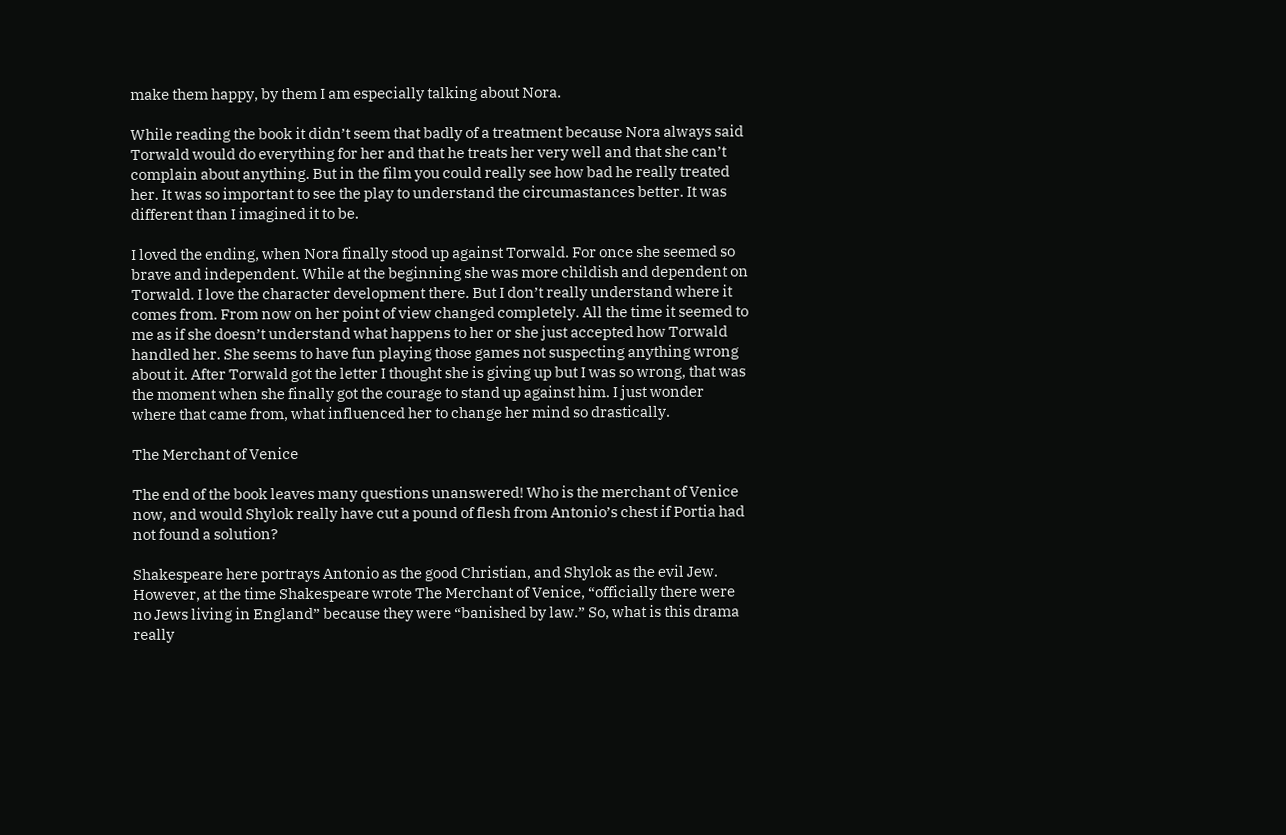make them happy, by them I am especially talking about Nora.

While reading the book it didn’t seem that badly of a treatment because Nora always said Torwald would do everything for her and that he treats her very well and that she can’t complain about anything. But in the film you could really see how bad he really treated her. It was so important to see the play to understand the circumastances better. It was different than I imagined it to be.

I loved the ending, when Nora finally stood up against Torwald. For once she seemed so brave and independent. While at the beginning she was more childish and dependent on Torwald. I love the character development there. But I don’t really understand where it comes from. From now on her point of view changed completely. All the time it seemed to me as if she doesn’t understand what happens to her or she just accepted how Torwald handled her. She seems to have fun playing those games not suspecting anything wrong about it. After Torwald got the letter I thought she is giving up but I was so wrong, that was the moment when she finally got the courage to stand up against him. I just wonder where that came from, what influenced her to change her mind so drastically.

The Merchant of Venice

The end of the book leaves many questions unanswered! Who is the merchant of Venice now, and would Shylok really have cut a pound of flesh from Antonio’s chest if Portia had not found a solution?

Shakespeare here portrays Antonio as the good Christian, and Shylok as the evil Jew. However, at the time Shakespeare wrote The Merchant of Venice, “officially there were no Jews living in England” because they were “banished by law.” So, what is this drama really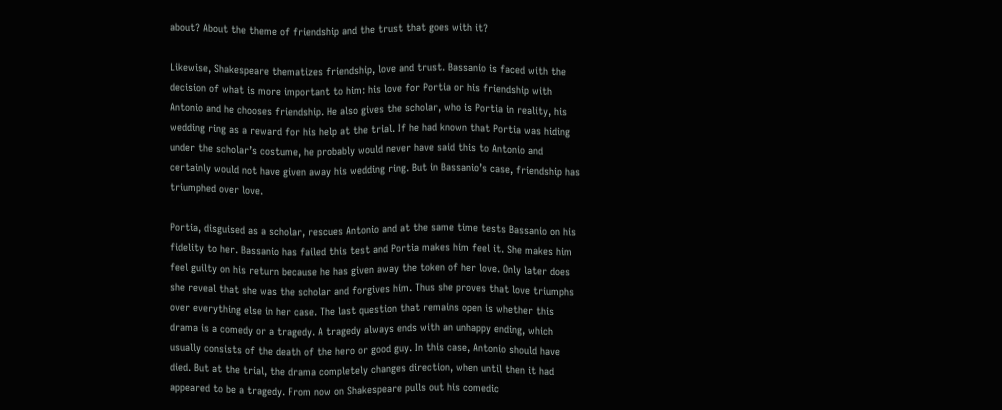about? About the theme of friendship and the trust that goes with it?

Likewise, Shakespeare thematizes friendship, love and trust. Bassanio is faced with the decision of what is more important to him: his love for Portia or his friendship with Antonio and he chooses friendship. He also gives the scholar, who is Portia in reality, his wedding ring as a reward for his help at the trial. If he had known that Portia was hiding under the scholar’s costume, he probably would never have said this to Antonio and certainly would not have given away his wedding ring. But in Bassanio’s case, friendship has triumphed over love.

Portia, disguised as a scholar, rescues Antonio and at the same time tests Bassanio on his fidelity to her. Bassanio has failed this test and Portia makes him feel it. She makes him feel guilty on his return because he has given away the token of her love. Only later does she reveal that she was the scholar and forgives him. Thus she proves that love triumphs over everything else in her case. The last question that remains open is whether this drama is a comedy or a tragedy. A tragedy always ends with an unhappy ending, which usually consists of the death of the hero or good guy. In this case, Antonio should have died. But at the trial, the drama completely changes direction, when until then it had appeared to be a tragedy. From now on Shakespeare pulls out his comedic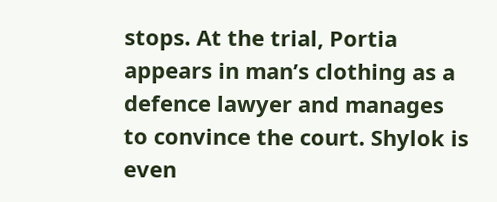stops. At the trial, Portia appears in man’s clothing as a defence lawyer and manages to convince the court. Shylok is even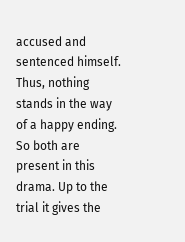accused and sentenced himself. Thus, nothing stands in the way of a happy ending. So both are present in this drama. Up to the trial it gives the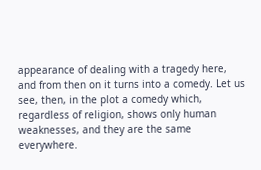appearance of dealing with a tragedy here, and from then on it turns into a comedy. Let us see, then, in the plot a comedy which, regardless of religion, shows only human weaknesses, and they are the same everywhere.